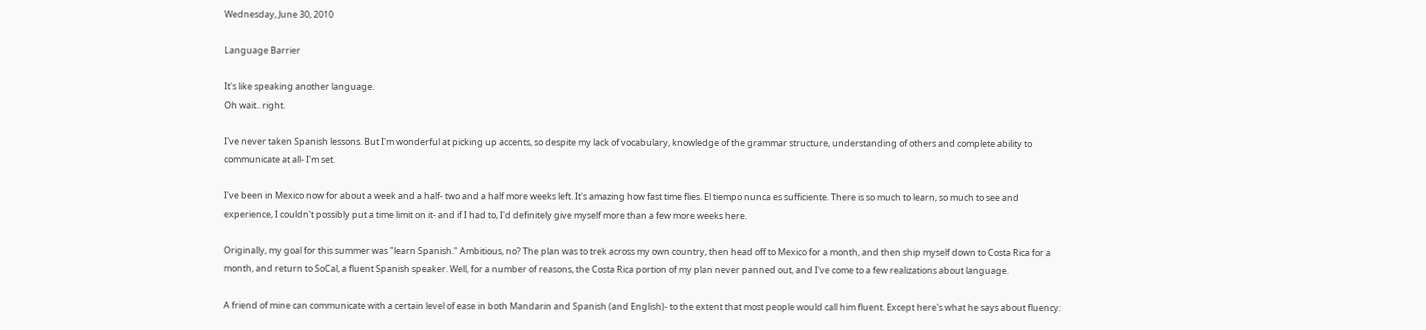Wednesday, June 30, 2010

Language Barrier

It's like speaking another language.
Oh wait.. right.

I've never taken Spanish lessons. But I'm wonderful at picking up accents, so despite my lack of vocabulary, knowledge of the grammar structure, understanding of others and complete ability to communicate at all- I'm set.

I've been in Mexico now for about a week and a half- two and a half more weeks left. It's amazing how fast time flies. El tiempo nunca es sufficiente. There is so much to learn, so much to see and experience, I couldn't possibly put a time limit on it- and if I had to, I'd definitely give myself more than a few more weeks here.

Originally, my goal for this summer was "learn Spanish." Ambitious, no? The plan was to trek across my own country, then head off to Mexico for a month, and then ship myself down to Costa Rica for a month, and return to SoCal, a fluent Spanish speaker. Well, for a number of reasons, the Costa Rica portion of my plan never panned out, and I've come to a few realizations about language.

A friend of mine can communicate with a certain level of ease in both Mandarin and Spanish (and English)- to the extent that most people would call him fluent. Except here's what he says about fluency: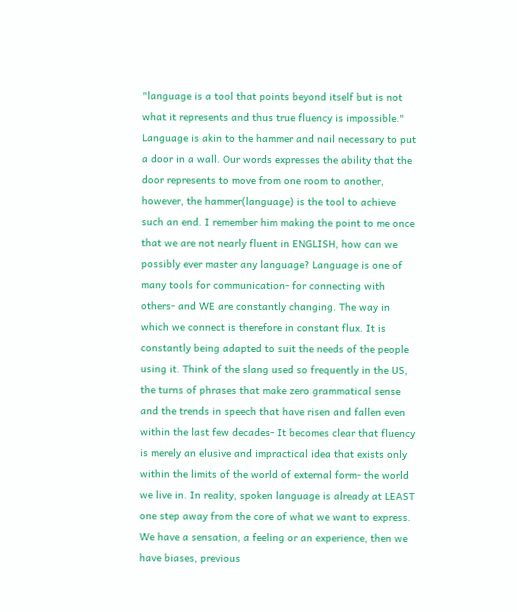"language is a tool that points beyond itself but is not what it represents and thus true fluency is impossible." Language is akin to the hammer and nail necessary to put a door in a wall. Our words expresses the ability that the door represents to move from one room to another, however, the hammer(language) is the tool to achieve such an end. I remember him making the point to me once that we are not nearly fluent in ENGLISH, how can we possibly ever master any language? Language is one of many tools for communication- for connecting with others- and WE are constantly changing. The way in which we connect is therefore in constant flux. It is constantly being adapted to suit the needs of the people using it. Think of the slang used so frequently in the US, the turns of phrases that make zero grammatical sense and the trends in speech that have risen and fallen even within the last few decades- It becomes clear that fluency is merely an elusive and impractical idea that exists only within the limits of the world of external form- the world we live in. In reality, spoken language is already at LEAST one step away from the core of what we want to express. We have a sensation, a feeling or an experience, then we have biases, previous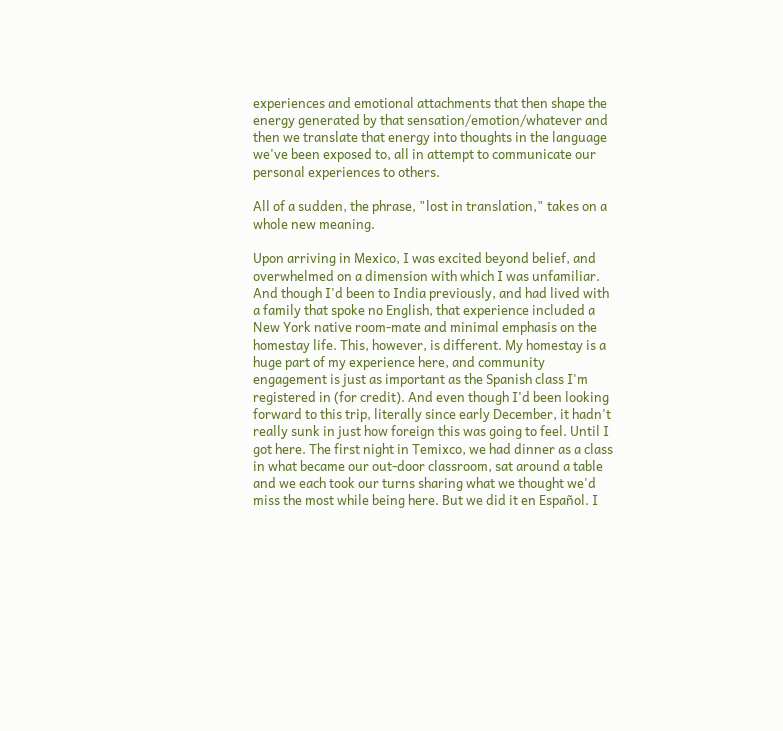experiences and emotional attachments that then shape the energy generated by that sensation/emotion/whatever and then we translate that energy into thoughts in the language we've been exposed to, all in attempt to communicate our personal experiences to others.

All of a sudden, the phrase, "lost in translation," takes on a whole new meaning.

Upon arriving in Mexico, I was excited beyond belief, and overwhelmed on a dimension with which I was unfamiliar. And though I'd been to India previously, and had lived with a family that spoke no English, that experience included a New York native room-mate and minimal emphasis on the homestay life. This, however, is different. My homestay is a huge part of my experience here, and community engagement is just as important as the Spanish class I'm registered in (for credit). And even though I'd been looking forward to this trip, literally since early December, it hadn't really sunk in just how foreign this was going to feel. Until I got here. The first night in Temixco, we had dinner as a class in what became our out-door classroom, sat around a table and we each took our turns sharing what we thought we'd miss the most while being here. But we did it en Español. I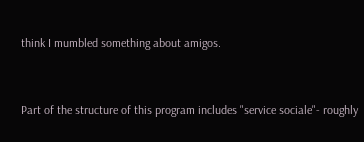think I mumbled something about amigos.


Part of the structure of this program includes "service sociale"- roughly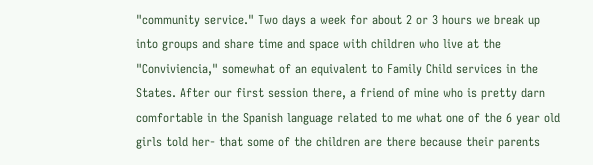"community service." Two days a week for about 2 or 3 hours we break up into groups and share time and space with children who live at the "Conviviencia," somewhat of an equivalent to Family Child services in the States. After our first session there, a friend of mine who is pretty darn comfortable in the Spanish language related to me what one of the 6 year old girls told her- that some of the children are there because their parents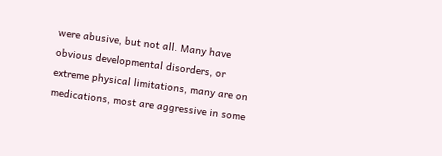were abusive, but not all. Many have obvious developmental disorders, or extreme physical limitations, many are on medications, most are aggressive in some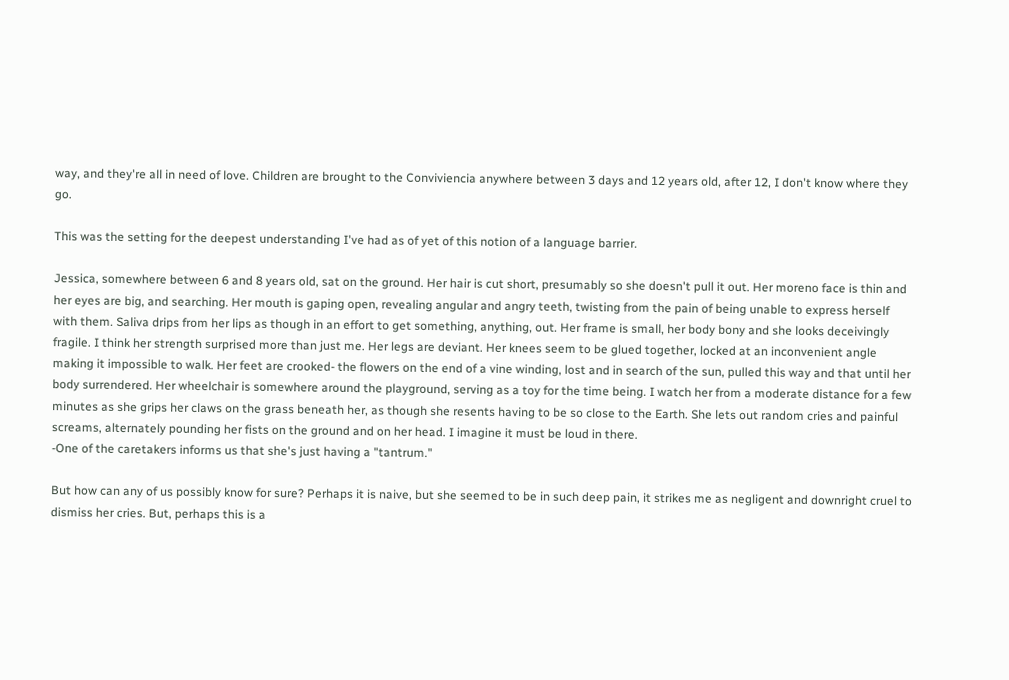way, and they're all in need of love. Children are brought to the Conviviencia anywhere between 3 days and 12 years old, after 12, I don't know where they go.

This was the setting for the deepest understanding I've had as of yet of this notion of a language barrier.

Jessica, somewhere between 6 and 8 years old, sat on the ground. Her hair is cut short, presumably so she doesn't pull it out. Her moreno face is thin and her eyes are big, and searching. Her mouth is gaping open, revealing angular and angry teeth, twisting from the pain of being unable to express herself with them. Saliva drips from her lips as though in an effort to get something, anything, out. Her frame is small, her body bony and she looks deceivingly fragile. I think her strength surprised more than just me. Her legs are deviant. Her knees seem to be glued together, locked at an inconvenient angle making it impossible to walk. Her feet are crooked- the flowers on the end of a vine winding, lost and in search of the sun, pulled this way and that until her body surrendered. Her wheelchair is somewhere around the playground, serving as a toy for the time being. I watch her from a moderate distance for a few minutes as she grips her claws on the grass beneath her, as though she resents having to be so close to the Earth. She lets out random cries and painful screams, alternately pounding her fists on the ground and on her head. I imagine it must be loud in there.
-One of the caretakers informs us that she's just having a "tantrum."

But how can any of us possibly know for sure? Perhaps it is naive, but she seemed to be in such deep pain, it strikes me as negligent and downright cruel to dismiss her cries. But, perhaps this is a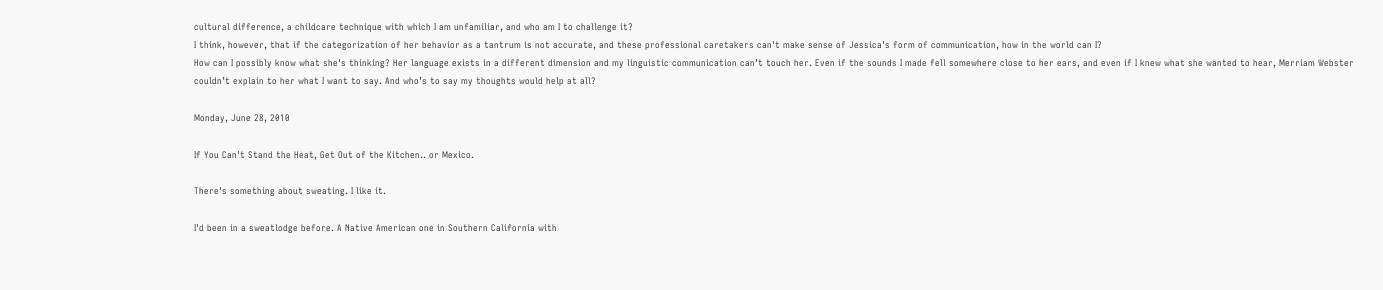cultural difference, a childcare technique with which I am unfamiliar, and who am I to challenge it?
I think, however, that if the categorization of her behavior as a tantrum is not accurate, and these professional caretakers can't make sense of Jessica's form of communication, how in the world can I?
How can I possibly know what she's thinking? Her language exists in a different dimension and my linguistic communication can’t touch her. Even if the sounds I made fell somewhere close to her ears, and even if I knew what she wanted to hear, Merriam Webster couldn’t explain to her what I want to say. And who’s to say my thoughts would help at all?

Monday, June 28, 2010

If You Can't Stand the Heat, Get Out of the Kitchen.. or Mexico.

There's something about sweating. I like it.

I'd been in a sweatlodge before. A Native American one in Southern California with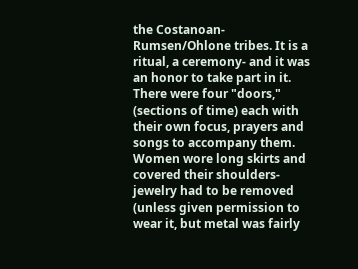the Costanoan-Rumsen/Ohlone tribes. It is a ritual, a ceremony- and it was an honor to take part in it. There were four "doors," (sections of time) each with their own focus, prayers and songs to accompany them. Women wore long skirts and covered their shoulders- jewelry had to be removed (unless given permission to wear it, but metal was fairly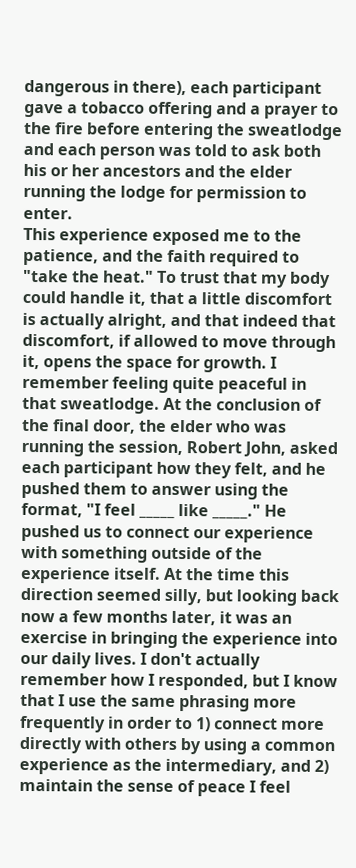dangerous in there), each participant gave a tobacco offering and a prayer to the fire before entering the sweatlodge and each person was told to ask both his or her ancestors and the elder running the lodge for permission to enter.
This experience exposed me to the patience, and the faith required to "take the heat." To trust that my body could handle it, that a little discomfort is actually alright, and that indeed that discomfort, if allowed to move through it, opens the space for growth. I remember feeling quite peaceful in that sweatlodge. At the conclusion of the final door, the elder who was running the session, Robert John, asked each participant how they felt, and he pushed them to answer using the format, "I feel _____ like _____." He pushed us to connect our experience with something outside of the experience itself. At the time this direction seemed silly, but looking back now a few months later, it was an exercise in bringing the experience into our daily lives. I don't actually remember how I responded, but I know that I use the same phrasing more frequently in order to 1) connect more directly with others by using a common experience as the intermediary, and 2) maintain the sense of peace I feel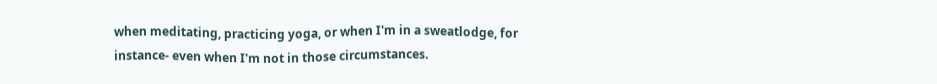when meditating, practicing yoga, or when I'm in a sweatlodge, for instance- even when I'm not in those circumstances.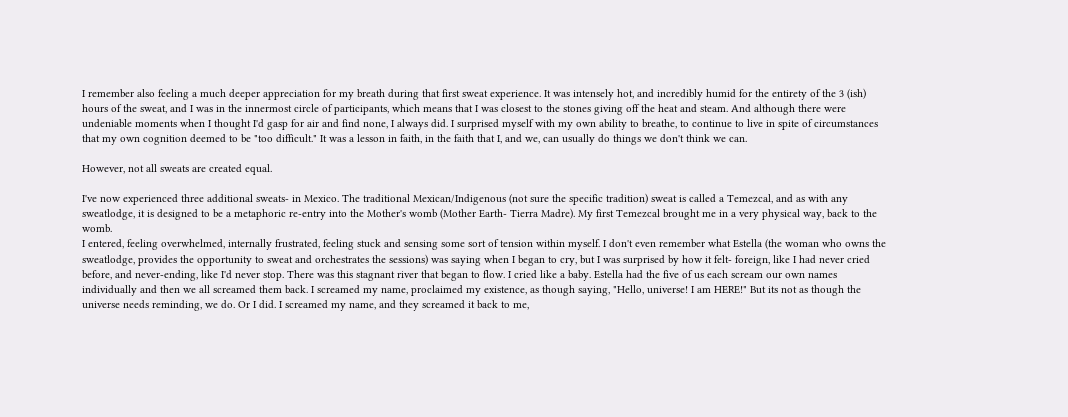I remember also feeling a much deeper appreciation for my breath during that first sweat experience. It was intensely hot, and incredibly humid for the entirety of the 3 (ish) hours of the sweat, and I was in the innermost circle of participants, which means that I was closest to the stones giving off the heat and steam. And although there were undeniable moments when I thought I'd gasp for air and find none, I always did. I surprised myself with my own ability to breathe, to continue to live in spite of circumstances that my own cognition deemed to be "too difficult." It was a lesson in faith, in the faith that I, and we, can usually do things we don't think we can.

However, not all sweats are created equal.

I've now experienced three additional sweats- in Mexico. The traditional Mexican/Indigenous (not sure the specific tradition) sweat is called a Temezcal, and as with any sweatlodge, it is designed to be a metaphoric re-entry into the Mother's womb (Mother Earth- Tierra Madre). My first Temezcal brought me in a very physical way, back to the womb.
I entered, feeling overwhelmed, internally frustrated, feeling stuck and sensing some sort of tension within myself. I don't even remember what Estella (the woman who owns the sweatlodge, provides the opportunity to sweat and orchestrates the sessions) was saying when I began to cry, but I was surprised by how it felt- foreign, like I had never cried before, and never-ending, like I'd never stop. There was this stagnant river that began to flow. I cried like a baby. Estella had the five of us each scream our own names individually and then we all screamed them back. I screamed my name, proclaimed my existence, as though saying, "Hello, universe! I am HERE!" But its not as though the universe needs reminding, we do. Or I did. I screamed my name, and they screamed it back to me,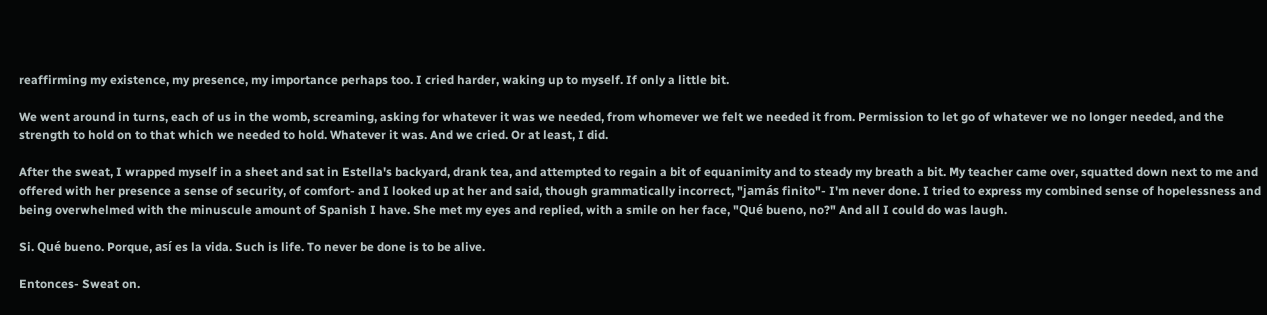reaffirming my existence, my presence, my importance perhaps too. I cried harder, waking up to myself. If only a little bit.

We went around in turns, each of us in the womb, screaming, asking for whatever it was we needed, from whomever we felt we needed it from. Permission to let go of whatever we no longer needed, and the strength to hold on to that which we needed to hold. Whatever it was. And we cried. Or at least, I did.

After the sweat, I wrapped myself in a sheet and sat in Estella's backyard, drank tea, and attempted to regain a bit of equanimity and to steady my breath a bit. My teacher came over, squatted down next to me and offered with her presence a sense of security, of comfort- and I looked up at her and said, though grammatically incorrect, "jamás finito"- I'm never done. I tried to express my combined sense of hopelessness and being overwhelmed with the minuscule amount of Spanish I have. She met my eyes and replied, with a smile on her face, "Qué bueno, no?" And all I could do was laugh.

Si. Qué bueno. Porque, así es la vida. Such is life. To never be done is to be alive.

Entonces- Sweat on.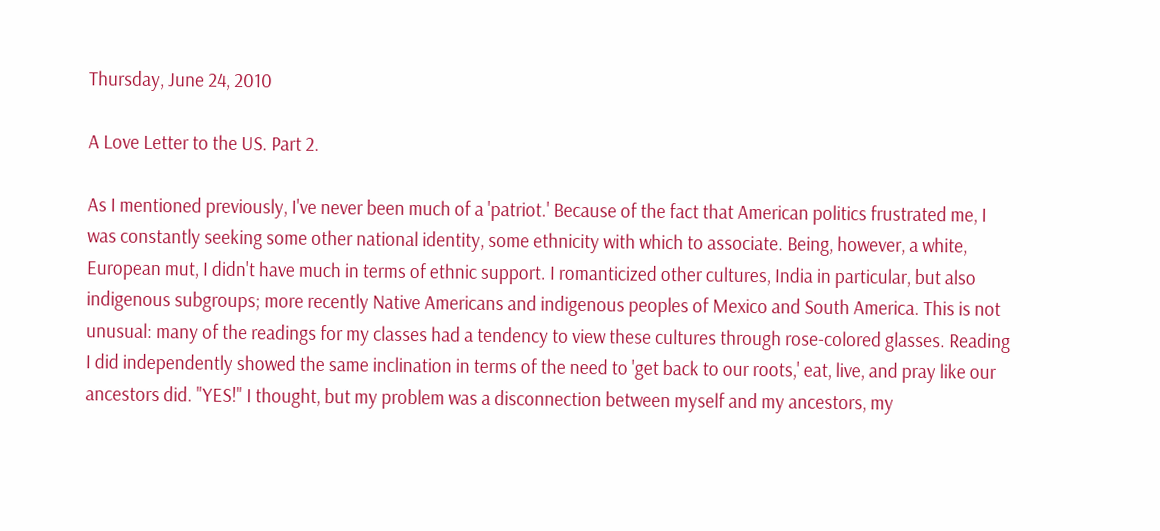Thursday, June 24, 2010

A Love Letter to the US. Part 2.

As I mentioned previously, I've never been much of a 'patriot.' Because of the fact that American politics frustrated me, I was constantly seeking some other national identity, some ethnicity with which to associate. Being, however, a white, European mut, I didn't have much in terms of ethnic support. I romanticized other cultures, India in particular, but also indigenous subgroups; more recently Native Americans and indigenous peoples of Mexico and South America. This is not unusual: many of the readings for my classes had a tendency to view these cultures through rose-colored glasses. Reading I did independently showed the same inclination in terms of the need to 'get back to our roots,' eat, live, and pray like our ancestors did. "YES!" I thought, but my problem was a disconnection between myself and my ancestors, my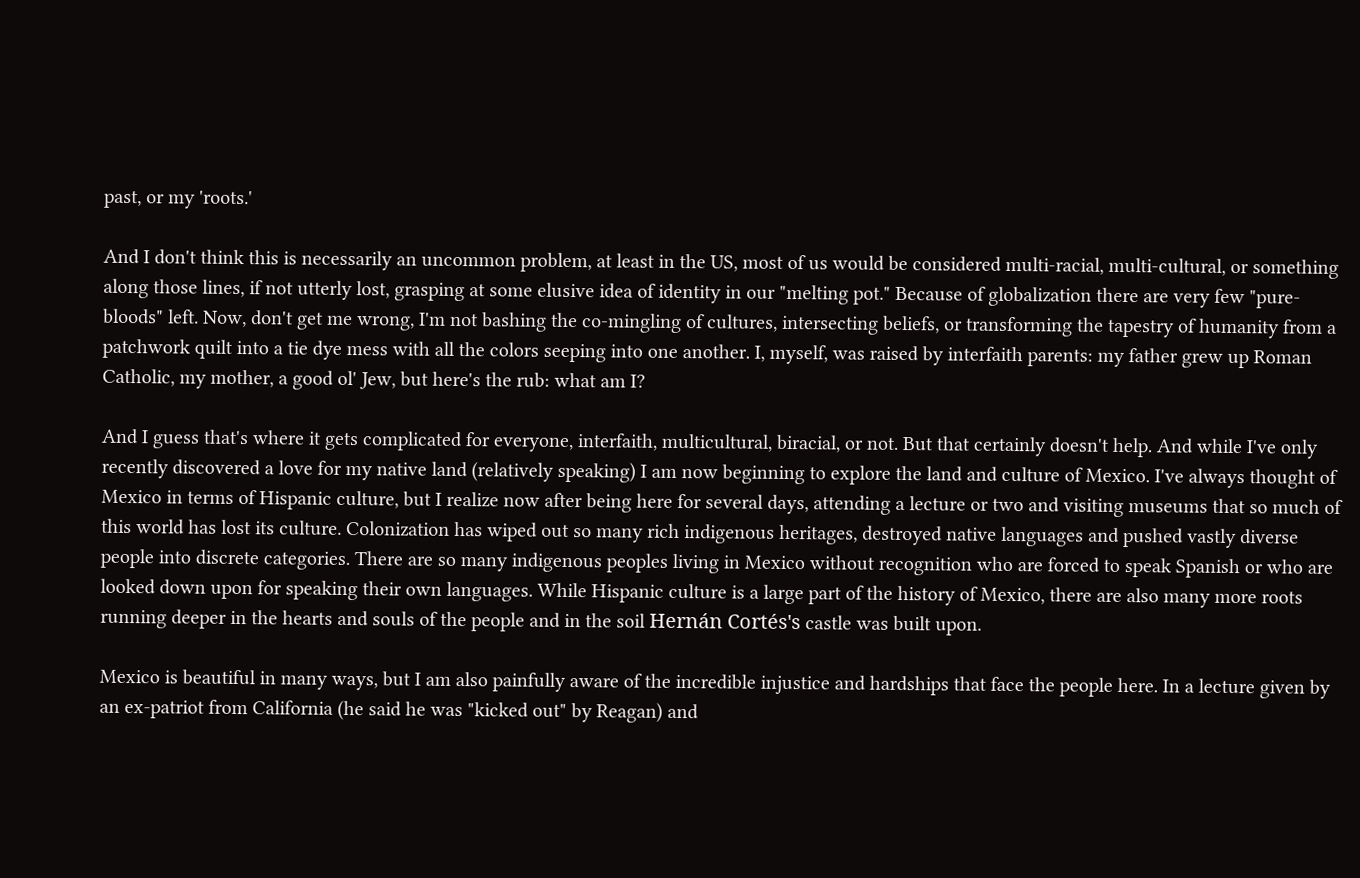past, or my 'roots.'

And I don't think this is necessarily an uncommon problem, at least in the US, most of us would be considered multi-racial, multi-cultural, or something along those lines, if not utterly lost, grasping at some elusive idea of identity in our "melting pot." Because of globalization there are very few "pure-bloods" left. Now, don't get me wrong, I'm not bashing the co-mingling of cultures, intersecting beliefs, or transforming the tapestry of humanity from a patchwork quilt into a tie dye mess with all the colors seeping into one another. I, myself, was raised by interfaith parents: my father grew up Roman Catholic, my mother, a good ol' Jew, but here's the rub: what am I?

And I guess that's where it gets complicated for everyone, interfaith, multicultural, biracial, or not. But that certainly doesn't help. And while I've only recently discovered a love for my native land (relatively speaking) I am now beginning to explore the land and culture of Mexico. I've always thought of Mexico in terms of Hispanic culture, but I realize now after being here for several days, attending a lecture or two and visiting museums that so much of this world has lost its culture. Colonization has wiped out so many rich indigenous heritages, destroyed native languages and pushed vastly diverse people into discrete categories. There are so many indigenous peoples living in Mexico without recognition who are forced to speak Spanish or who are looked down upon for speaking their own languages. While Hispanic culture is a large part of the history of Mexico, there are also many more roots running deeper in the hearts and souls of the people and in the soil Hernán Cortés's castle was built upon.

Mexico is beautiful in many ways, but I am also painfully aware of the incredible injustice and hardships that face the people here. In a lecture given by an ex-patriot from California (he said he was "kicked out" by Reagan) and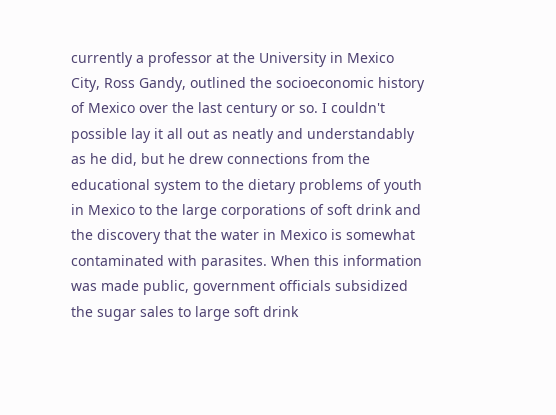currently a professor at the University in Mexico City, Ross Gandy, outlined the socioeconomic history of Mexico over the last century or so. I couldn't possible lay it all out as neatly and understandably as he did, but he drew connections from the educational system to the dietary problems of youth in Mexico to the large corporations of soft drink and the discovery that the water in Mexico is somewhat contaminated with parasites. When this information was made public, government officials subsidized the sugar sales to large soft drink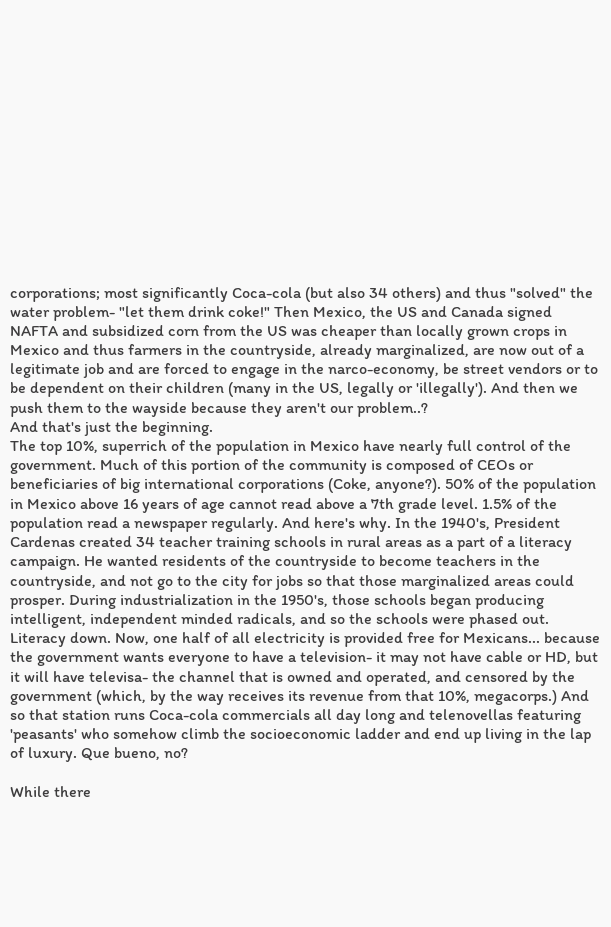corporations; most significantly Coca-cola (but also 34 others) and thus "solved" the water problem- "let them drink coke!" Then Mexico, the US and Canada signed NAFTA and subsidized corn from the US was cheaper than locally grown crops in Mexico and thus farmers in the countryside, already marginalized, are now out of a legitimate job and are forced to engage in the narco-economy, be street vendors or to be dependent on their children (many in the US, legally or 'illegally'). And then we push them to the wayside because they aren't our problem..?
And that's just the beginning.
The top 10%, superrich of the population in Mexico have nearly full control of the government. Much of this portion of the community is composed of CEOs or beneficiaries of big international corporations (Coke, anyone?). 50% of the population in Mexico above 16 years of age cannot read above a 7th grade level. 1.5% of the population read a newspaper regularly. And here's why. In the 1940's, President Cardenas created 34 teacher training schools in rural areas as a part of a literacy campaign. He wanted residents of the countryside to become teachers in the countryside, and not go to the city for jobs so that those marginalized areas could prosper. During industrialization in the 1950's, those schools began producing intelligent, independent minded radicals, and so the schools were phased out. Literacy down. Now, one half of all electricity is provided free for Mexicans... because the government wants everyone to have a television- it may not have cable or HD, but it will have televisa- the channel that is owned and operated, and censored by the government (which, by the way receives its revenue from that 10%, megacorps.) And so that station runs Coca-cola commercials all day long and telenovellas featuring 'peasants' who somehow climb the socioeconomic ladder and end up living in the lap of luxury. Que bueno, no?

While there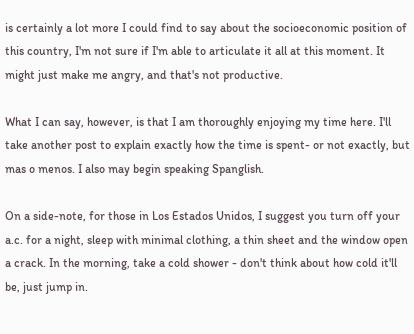is certainly a lot more I could find to say about the socioeconomic position of this country, I'm not sure if I'm able to articulate it all at this moment. It might just make me angry, and that's not productive.

What I can say, however, is that I am thoroughly enjoying my time here. I'll take another post to explain exactly how the time is spent- or not exactly, but mas o menos. I also may begin speaking Spanglish.

On a side-note, for those in Los Estados Unidos, I suggest you turn off your a.c. for a night, sleep with minimal clothing, a thin sheet and the window open a crack. In the morning, take a cold shower - don't think about how cold it'll be, just jump in.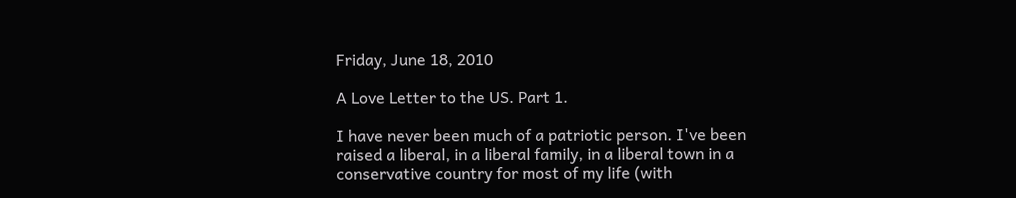Friday, June 18, 2010

A Love Letter to the US. Part 1.

I have never been much of a patriotic person. I've been raised a liberal, in a liberal family, in a liberal town in a conservative country for most of my life (with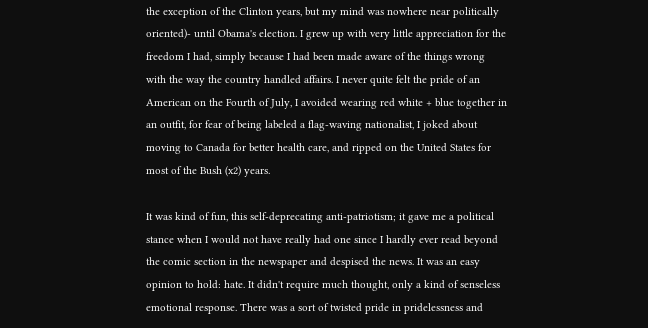the exception of the Clinton years, but my mind was nowhere near politically oriented)- until Obama's election. I grew up with very little appreciation for the freedom I had, simply because I had been made aware of the things wrong with the way the country handled affairs. I never quite felt the pride of an American on the Fourth of July, I avoided wearing red white + blue together in an outfit, for fear of being labeled a flag-waving nationalist, I joked about moving to Canada for better health care, and ripped on the United States for most of the Bush (x2) years.

It was kind of fun, this self-deprecating anti-patriotism; it gave me a political stance when I would not have really had one since I hardly ever read beyond the comic section in the newspaper and despised the news. It was an easy opinion to hold: hate. It didn't require much thought, only a kind of senseless emotional response. There was a sort of twisted pride in pridelessness and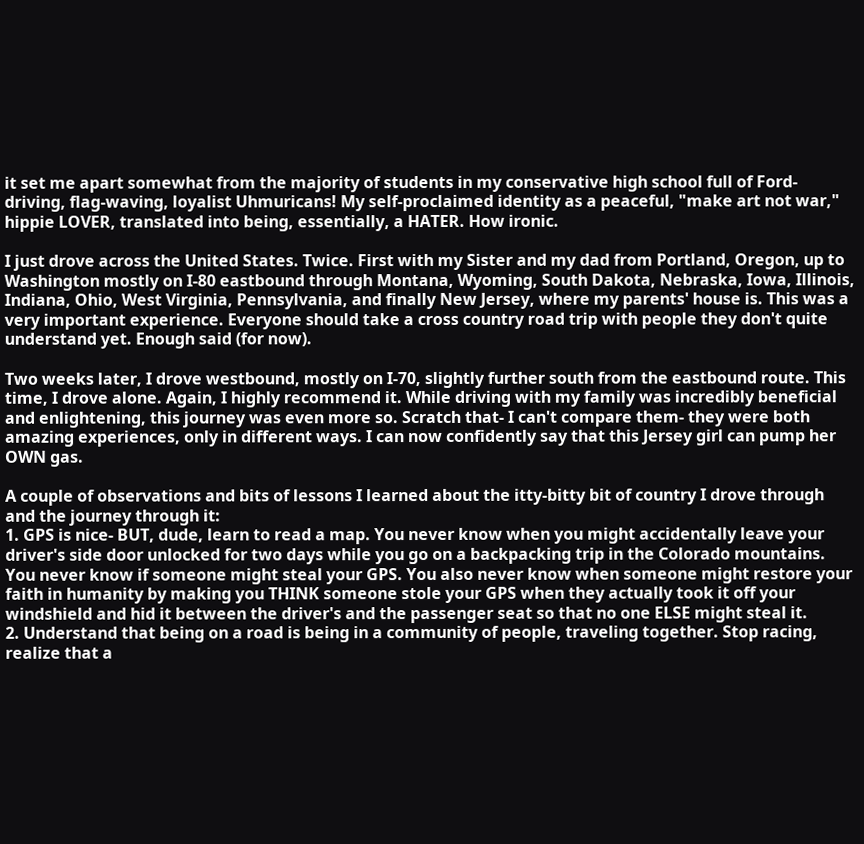it set me apart somewhat from the majority of students in my conservative high school full of Ford-driving, flag-waving, loyalist Uhmuricans! My self-proclaimed identity as a peaceful, "make art not war," hippie LOVER, translated into being, essentially, a HATER. How ironic.

I just drove across the United States. Twice. First with my Sister and my dad from Portland, Oregon, up to Washington mostly on I-80 eastbound through Montana, Wyoming, South Dakota, Nebraska, Iowa, Illinois, Indiana, Ohio, West Virginia, Pennsylvania, and finally New Jersey, where my parents' house is. This was a very important experience. Everyone should take a cross country road trip with people they don't quite understand yet. Enough said (for now).

Two weeks later, I drove westbound, mostly on I-70, slightly further south from the eastbound route. This time, I drove alone. Again, I highly recommend it. While driving with my family was incredibly beneficial and enlightening, this journey was even more so. Scratch that- I can't compare them- they were both amazing experiences, only in different ways. I can now confidently say that this Jersey girl can pump her OWN gas.

A couple of observations and bits of lessons I learned about the itty-bitty bit of country I drove through and the journey through it:
1. GPS is nice- BUT, dude, learn to read a map. You never know when you might accidentally leave your driver's side door unlocked for two days while you go on a backpacking trip in the Colorado mountains. You never know if someone might steal your GPS. You also never know when someone might restore your faith in humanity by making you THINK someone stole your GPS when they actually took it off your windshield and hid it between the driver's and the passenger seat so that no one ELSE might steal it.
2. Understand that being on a road is being in a community of people, traveling together. Stop racing, realize that a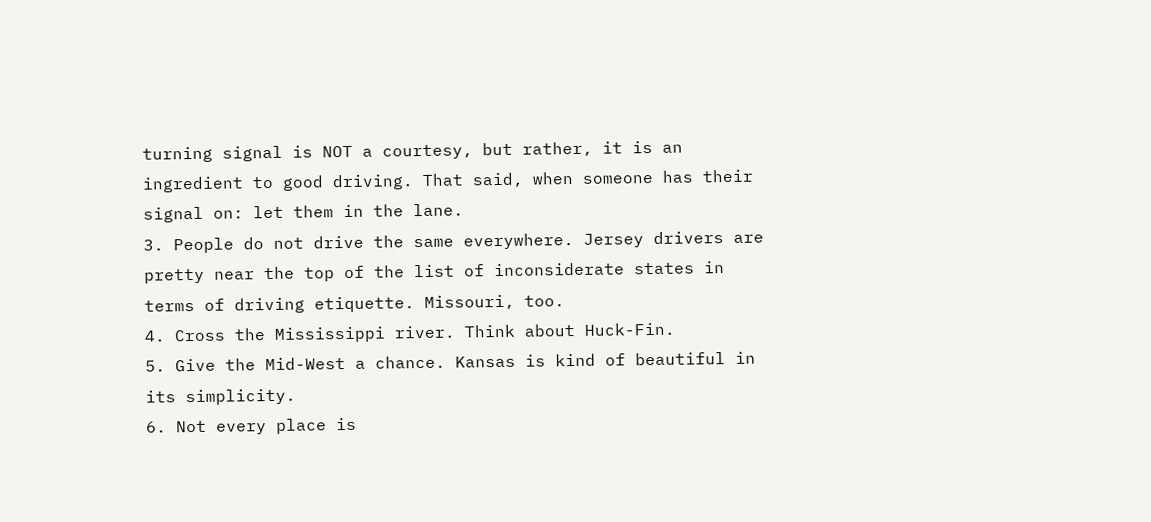turning signal is NOT a courtesy, but rather, it is an ingredient to good driving. That said, when someone has their signal on: let them in the lane.
3. People do not drive the same everywhere. Jersey drivers are pretty near the top of the list of inconsiderate states in terms of driving etiquette. Missouri, too.
4. Cross the Mississippi river. Think about Huck-Fin.
5. Give the Mid-West a chance. Kansas is kind of beautiful in its simplicity.
6. Not every place is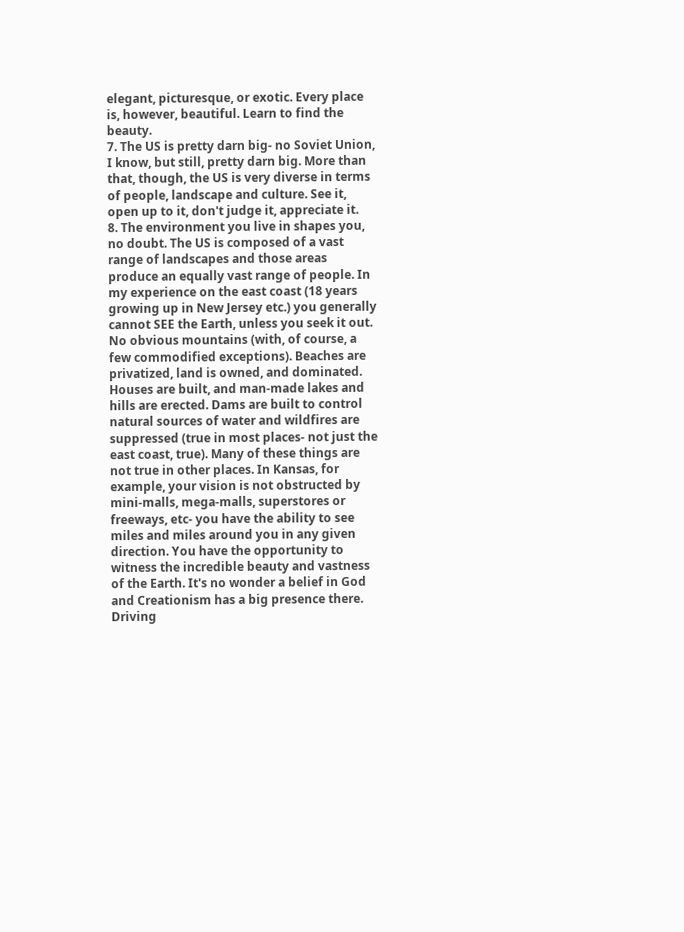elegant, picturesque, or exotic. Every place is, however, beautiful. Learn to find the beauty.
7. The US is pretty darn big- no Soviet Union, I know, but still, pretty darn big. More than that, though, the US is very diverse in terms of people, landscape and culture. See it, open up to it, don't judge it, appreciate it.
8. The environment you live in shapes you, no doubt. The US is composed of a vast range of landscapes and those areas produce an equally vast range of people. In my experience on the east coast (18 years growing up in New Jersey etc.) you generally cannot SEE the Earth, unless you seek it out. No obvious mountains (with, of course, a few commodified exceptions). Beaches are privatized, land is owned, and dominated. Houses are built, and man-made lakes and hills are erected. Dams are built to control natural sources of water and wildfires are suppressed (true in most places- not just the east coast, true). Many of these things are not true in other places. In Kansas, for example, your vision is not obstructed by mini-malls, mega-malls, superstores or freeways, etc- you have the ability to see miles and miles around you in any given direction. You have the opportunity to witness the incredible beauty and vastness of the Earth. It's no wonder a belief in God and Creationism has a big presence there. Driving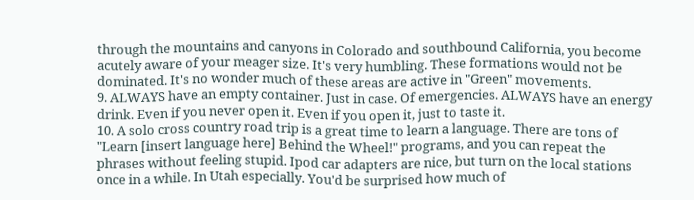through the mountains and canyons in Colorado and southbound California, you become acutely aware of your meager size. It's very humbling. These formations would not be dominated. It's no wonder much of these areas are active in "Green" movements.
9. ALWAYS have an empty container. Just in case. Of emergencies. ALWAYS have an energy drink. Even if you never open it. Even if you open it, just to taste it.
10. A solo cross country road trip is a great time to learn a language. There are tons of "Learn [insert language here] Behind the Wheel!" programs, and you can repeat the phrases without feeling stupid. Ipod car adapters are nice, but turn on the local stations once in a while. In Utah especially. You'd be surprised how much of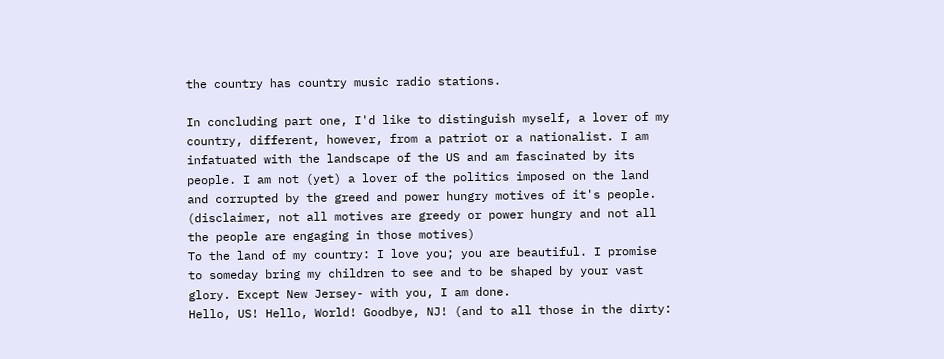the country has country music radio stations.

In concluding part one, I'd like to distinguish myself, a lover of my country, different, however, from a patriot or a nationalist. I am infatuated with the landscape of the US and am fascinated by its people. I am not (yet) a lover of the politics imposed on the land and corrupted by the greed and power hungry motives of it's people. (disclaimer, not all motives are greedy or power hungry and not all the people are engaging in those motives)
To the land of my country: I love you; you are beautiful. I promise to someday bring my children to see and to be shaped by your vast glory. Except New Jersey- with you, I am done.
Hello, US! Hello, World! Goodbye, NJ! (and to all those in the dirty: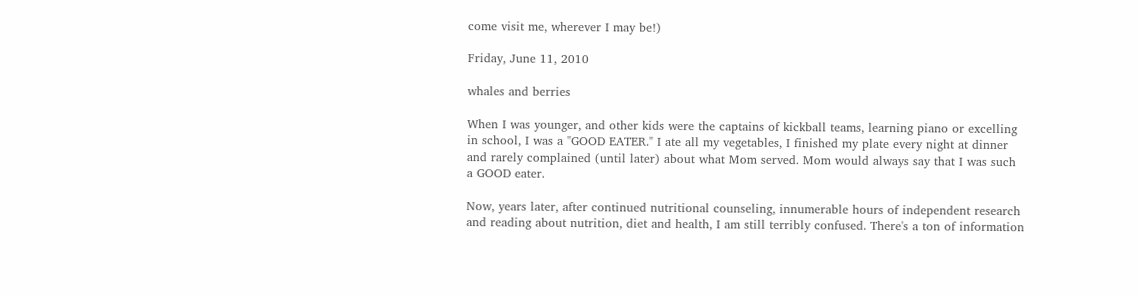come visit me, wherever I may be!)

Friday, June 11, 2010

whales and berries

When I was younger, and other kids were the captains of kickball teams, learning piano or excelling in school, I was a "GOOD EATER." I ate all my vegetables, I finished my plate every night at dinner and rarely complained (until later) about what Mom served. Mom would always say that I was such a GOOD eater.

Now, years later, after continued nutritional counseling, innumerable hours of independent research and reading about nutrition, diet and health, I am still terribly confused. There's a ton of information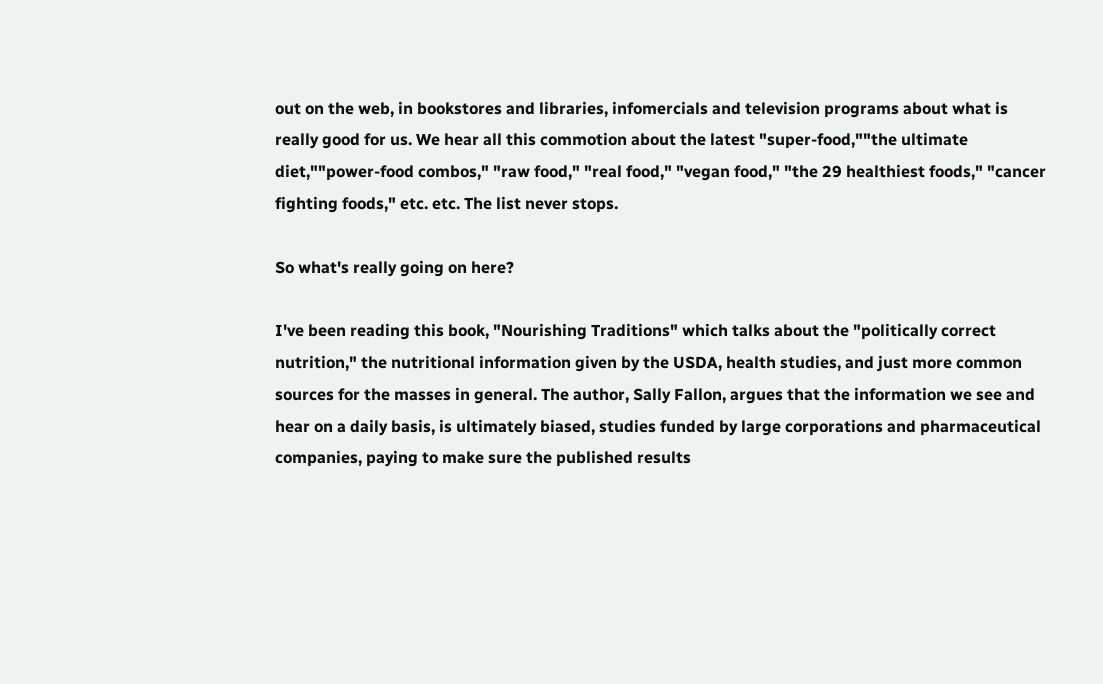out on the web, in bookstores and libraries, infomercials and television programs about what is really good for us. We hear all this commotion about the latest "super-food,""the ultimate diet,""power-food combos," "raw food," "real food," "vegan food," "the 29 healthiest foods," "cancer fighting foods," etc. etc. The list never stops.

So what's really going on here?

I've been reading this book, "Nourishing Traditions" which talks about the "politically correct nutrition," the nutritional information given by the USDA, health studies, and just more common sources for the masses in general. The author, Sally Fallon, argues that the information we see and hear on a daily basis, is ultimately biased, studies funded by large corporations and pharmaceutical companies, paying to make sure the published results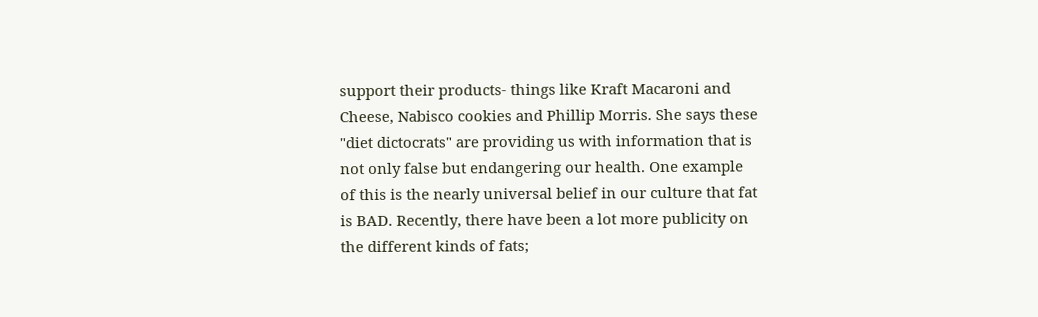support their products- things like Kraft Macaroni and Cheese, Nabisco cookies and Phillip Morris. She says these "diet dictocrats" are providing us with information that is not only false but endangering our health. One example of this is the nearly universal belief in our culture that fat is BAD. Recently, there have been a lot more publicity on the different kinds of fats;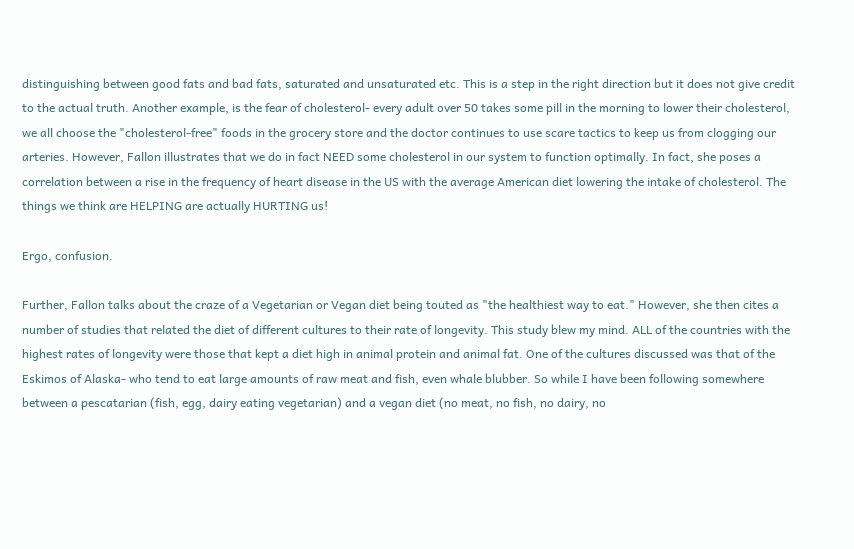distinguishing between good fats and bad fats, saturated and unsaturated etc. This is a step in the right direction but it does not give credit to the actual truth. Another example, is the fear of cholesterol- every adult over 50 takes some pill in the morning to lower their cholesterol, we all choose the "cholesterol-free" foods in the grocery store and the doctor continues to use scare tactics to keep us from clogging our arteries. However, Fallon illustrates that we do in fact NEED some cholesterol in our system to function optimally. In fact, she poses a correlation between a rise in the frequency of heart disease in the US with the average American diet lowering the intake of cholesterol. The things we think are HELPING are actually HURTING us!

Ergo, confusion.

Further, Fallon talks about the craze of a Vegetarian or Vegan diet being touted as "the healthiest way to eat." However, she then cites a number of studies that related the diet of different cultures to their rate of longevity. This study blew my mind. ALL of the countries with the highest rates of longevity were those that kept a diet high in animal protein and animal fat. One of the cultures discussed was that of the Eskimos of Alaska- who tend to eat large amounts of raw meat and fish, even whale blubber. So while I have been following somewhere between a pescatarian (fish, egg, dairy eating vegetarian) and a vegan diet (no meat, no fish, no dairy, no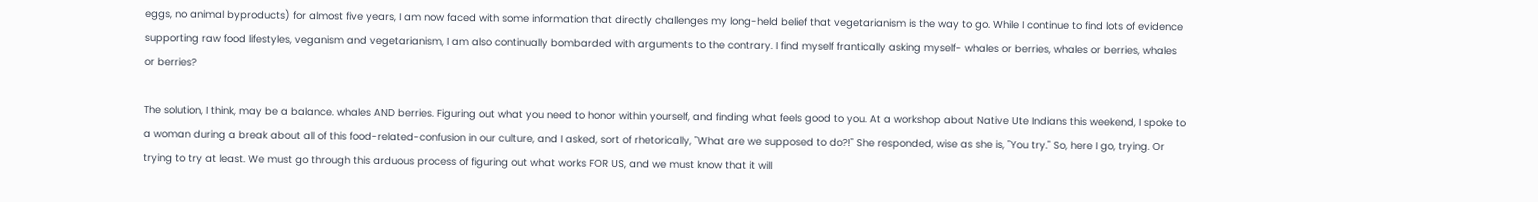eggs, no animal byproducts) for almost five years, I am now faced with some information that directly challenges my long-held belief that vegetarianism is the way to go. While I continue to find lots of evidence supporting raw food lifestyles, veganism and vegetarianism, I am also continually bombarded with arguments to the contrary. I find myself frantically asking myself- whales or berries, whales or berries, whales or berries?

The solution, I think, may be a balance. whales AND berries. Figuring out what you need to honor within yourself, and finding what feels good to you. At a workshop about Native Ute Indians this weekend, I spoke to a woman during a break about all of this food-related-confusion in our culture, and I asked, sort of rhetorically, "What are we supposed to do?!" She responded, wise as she is, "You try." So, here I go, trying. Or trying to try at least. We must go through this arduous process of figuring out what works FOR US, and we must know that it will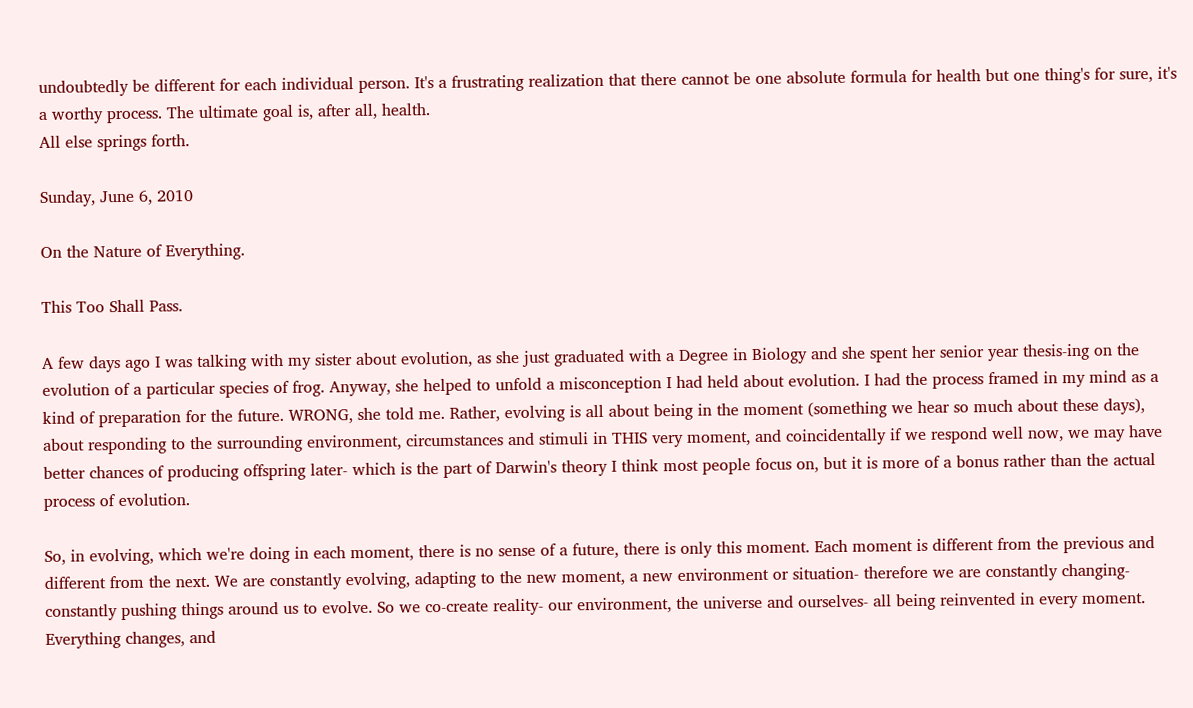undoubtedly be different for each individual person. It's a frustrating realization that there cannot be one absolute formula for health but one thing's for sure, it's a worthy process. The ultimate goal is, after all, health.
All else springs forth.

Sunday, June 6, 2010

On the Nature of Everything.

This Too Shall Pass.

A few days ago I was talking with my sister about evolution, as she just graduated with a Degree in Biology and she spent her senior year thesis-ing on the evolution of a particular species of frog. Anyway, she helped to unfold a misconception I had held about evolution. I had the process framed in my mind as a kind of preparation for the future. WRONG, she told me. Rather, evolving is all about being in the moment (something we hear so much about these days), about responding to the surrounding environment, circumstances and stimuli in THIS very moment, and coincidentally if we respond well now, we may have better chances of producing offspring later- which is the part of Darwin's theory I think most people focus on, but it is more of a bonus rather than the actual process of evolution.

So, in evolving, which we're doing in each moment, there is no sense of a future, there is only this moment. Each moment is different from the previous and different from the next. We are constantly evolving, adapting to the new moment, a new environment or situation- therefore we are constantly changing- constantly pushing things around us to evolve. So we co-create reality- our environment, the universe and ourselves- all being reinvented in every moment. Everything changes, and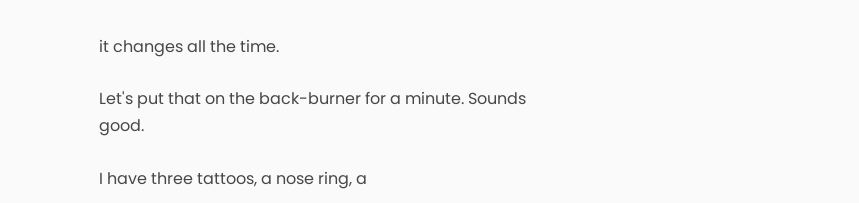it changes all the time.

Let's put that on the back-burner for a minute. Sounds good.

I have three tattoos, a nose ring, a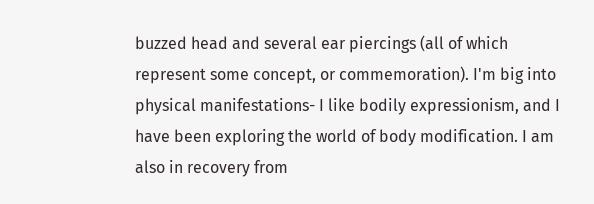buzzed head and several ear piercings (all of which represent some concept, or commemoration). I'm big into physical manifestations- I like bodily expressionism, and I have been exploring the world of body modification. I am also in recovery from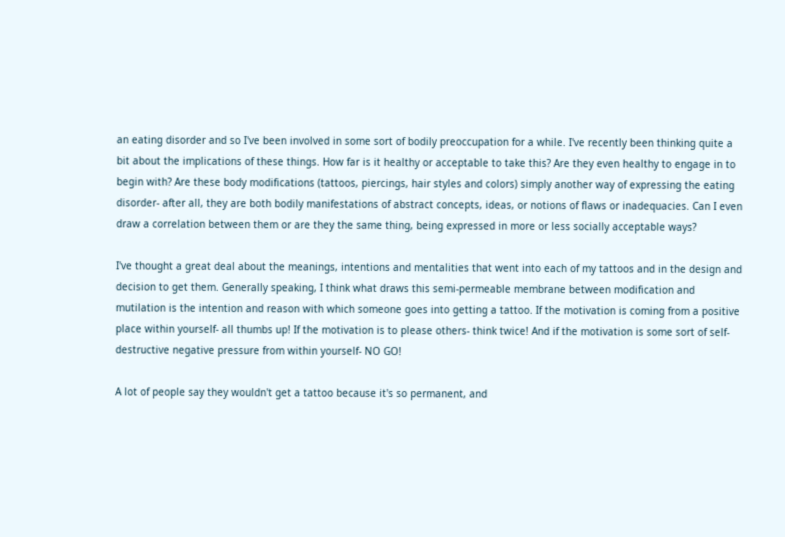an eating disorder and so I've been involved in some sort of bodily preoccupation for a while. I've recently been thinking quite a bit about the implications of these things. How far is it healthy or acceptable to take this? Are they even healthy to engage in to begin with? Are these body modifications (tattoos, piercings, hair styles and colors) simply another way of expressing the eating disorder- after all, they are both bodily manifestations of abstract concepts, ideas, or notions of flaws or inadequacies. Can I even draw a correlation between them or are they the same thing, being expressed in more or less socially acceptable ways?

I've thought a great deal about the meanings, intentions and mentalities that went into each of my tattoos and in the design and decision to get them. Generally speaking, I think what draws this semi-permeable membrane between modification and mutilation is the intention and reason with which someone goes into getting a tattoo. If the motivation is coming from a positive place within yourself- all thumbs up! If the motivation is to please others- think twice! And if the motivation is some sort of self-destructive negative pressure from within yourself- NO GO!

A lot of people say they wouldn't get a tattoo because it's so permanent, and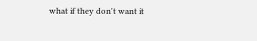what if they don't want it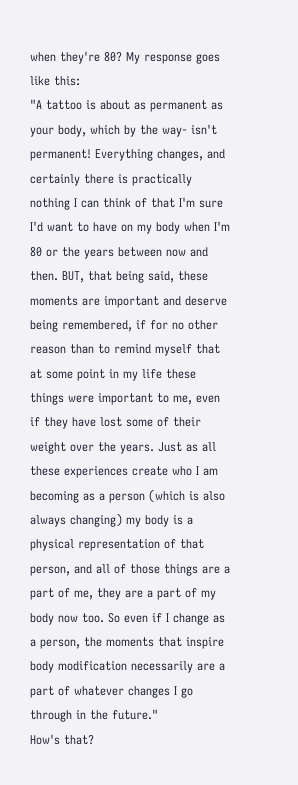when they're 80? My response goes like this:
"A tattoo is about as permanent as your body, which by the way- isn't permanent! Everything changes, and certainly there is practically nothing I can think of that I'm sure I'd want to have on my body when I'm 80 or the years between now and then. BUT, that being said, these moments are important and deserve being remembered, if for no other reason than to remind myself that at some point in my life these things were important to me, even if they have lost some of their weight over the years. Just as all these experiences create who I am becoming as a person (which is also always changing) my body is a physical representation of that person, and all of those things are a part of me, they are a part of my body now too. So even if I change as a person, the moments that inspire body modification necessarily are a part of whatever changes I go through in the future."
How's that?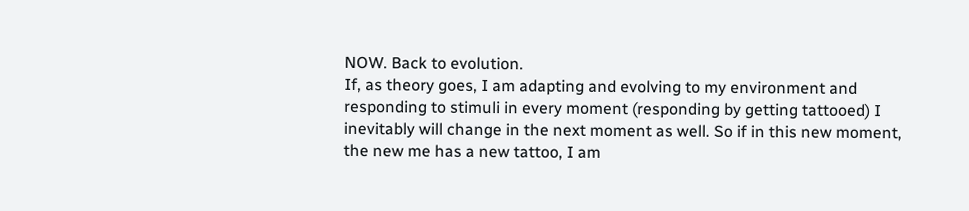NOW. Back to evolution.
If, as theory goes, I am adapting and evolving to my environment and responding to stimuli in every moment (responding by getting tattooed) I inevitably will change in the next moment as well. So if in this new moment, the new me has a new tattoo, I am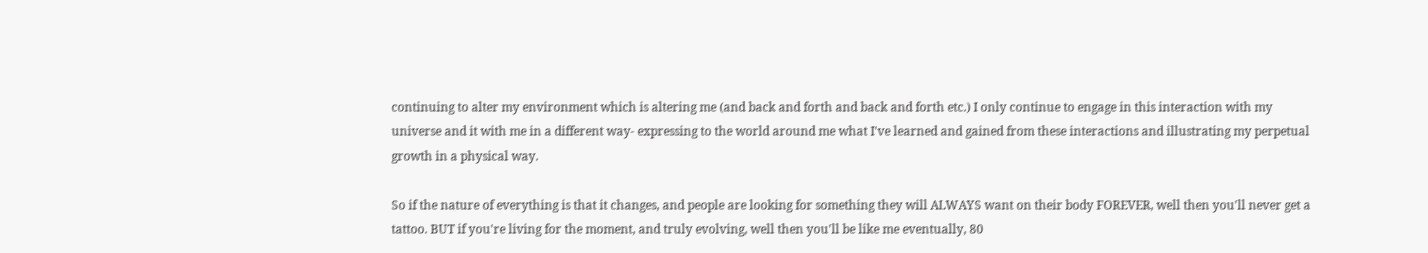continuing to alter my environment which is altering me (and back and forth and back and forth etc.) I only continue to engage in this interaction with my universe and it with me in a different way- expressing to the world around me what I've learned and gained from these interactions and illustrating my perpetual growth in a physical way.

So if the nature of everything is that it changes, and people are looking for something they will ALWAYS want on their body FOREVER, well then you'll never get a tattoo. BUT if you're living for the moment, and truly evolving, well then you'll be like me eventually, 80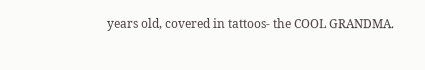years old, covered in tattoos- the COOL GRANDMA.